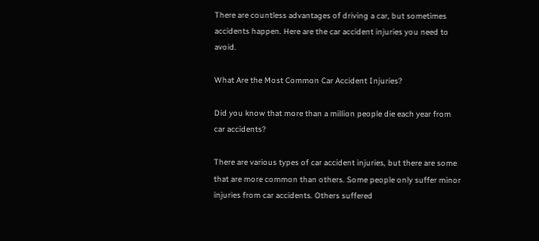There are countless advantages of driving a car, but sometimes accidents happen. Here are the car accident injuries you need to avoid.

What Are the Most Common Car Accident Injuries?

Did you know that more than a million people die each year from car accidents?

There are various types of car accident injuries, but there are some that are more common than others. Some people only suffer minor injuries from car accidents. Others suffered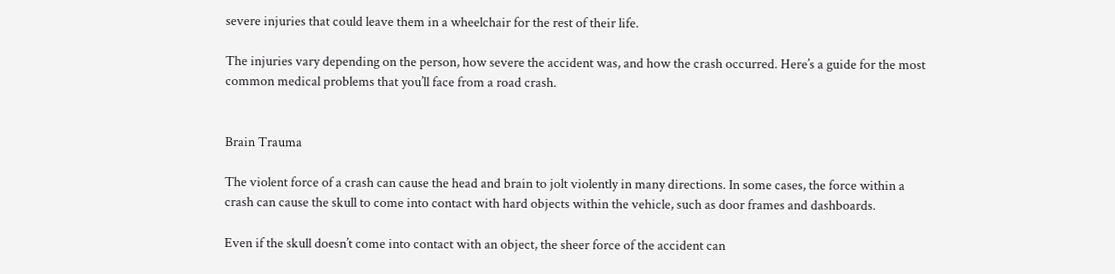severe injuries that could leave them in a wheelchair for the rest of their life.

The injuries vary depending on the person, how severe the accident was, and how the crash occurred. Here’s a guide for the most common medical problems that you’ll face from a road crash.


Brain Trauma

The violent force of a crash can cause the head and brain to jolt violently in many directions. In some cases, the force within a crash can cause the skull to come into contact with hard objects within the vehicle, such as door frames and dashboards.

Even if the skull doesn’t come into contact with an object, the sheer force of the accident can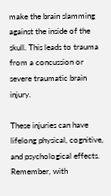make the brain slamming against the inside of the skull. This leads to trauma from a concussion or severe traumatic brain injury.

These injuries can have lifelong physical, cognitive, and psychological effects. Remember, with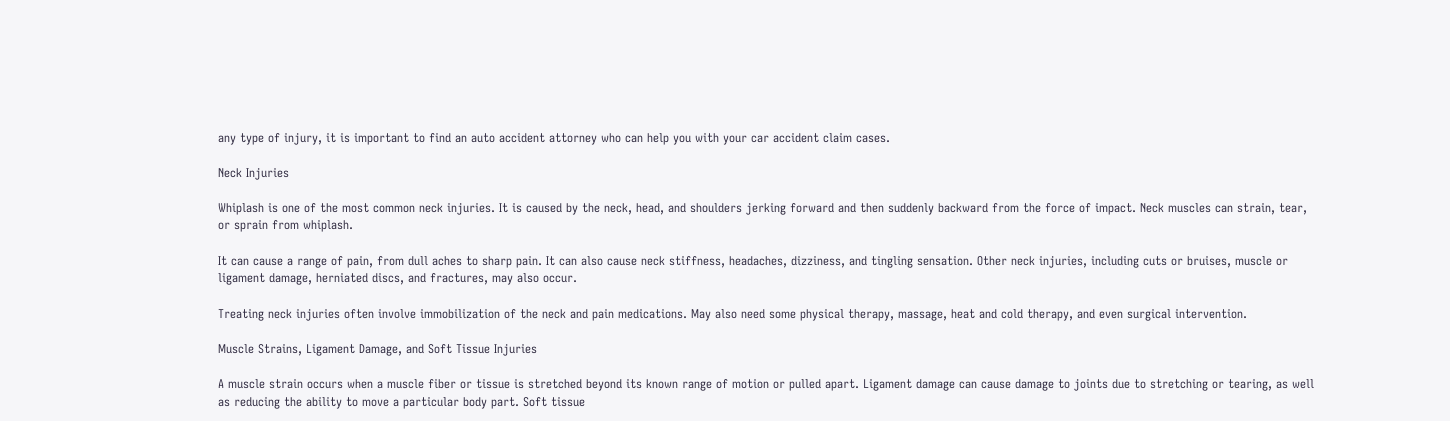any type of injury, it is important to find an auto accident attorney who can help you with your car accident claim cases.

Neck Injuries

Whiplash is one of the most common neck injuries. It is caused by the neck, head, and shoulders jerking forward and then suddenly backward from the force of impact. Neck muscles can strain, tear, or sprain from whiplash.

It can cause a range of pain, from dull aches to sharp pain. It can also cause neck stiffness, headaches, dizziness, and tingling sensation. Other neck injuries, including cuts or bruises, muscle or ligament damage, herniated discs, and fractures, may also occur.

Treating neck injuries often involve immobilization of the neck and pain medications. May also need some physical therapy, massage, heat and cold therapy, and even surgical intervention.

Muscle Strains, Ligament Damage, and Soft Tissue Injuries

A muscle strain occurs when a muscle fiber or tissue is stretched beyond its known range of motion or pulled apart. Ligament damage can cause damage to joints due to stretching or tearing, as well as reducing the ability to move a particular body part. Soft tissue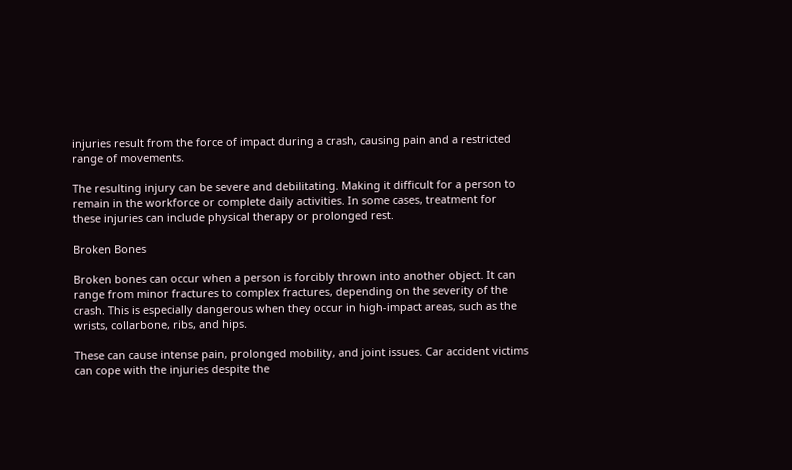injuries result from the force of impact during a crash, causing pain and a restricted range of movements.

The resulting injury can be severe and debilitating. Making it difficult for a person to remain in the workforce or complete daily activities. In some cases, treatment for these injuries can include physical therapy or prolonged rest.

Broken Bones

Broken bones can occur when a person is forcibly thrown into another object. It can range from minor fractures to complex fractures, depending on the severity of the crash. This is especially dangerous when they occur in high-impact areas, such as the wrists, collarbone, ribs, and hips.

These can cause intense pain, prolonged mobility, and joint issues. Car accident victims can cope with the injuries despite the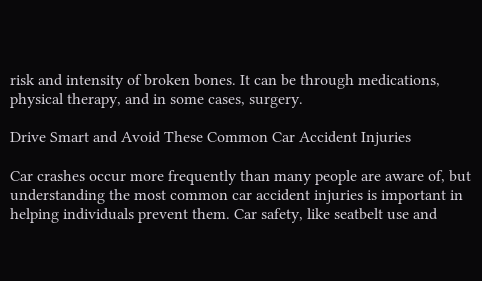risk and intensity of broken bones. It can be through medications, physical therapy, and in some cases, surgery.

Drive Smart and Avoid These Common Car Accident Injuries

Car crashes occur more frequently than many people are aware of, but understanding the most common car accident injuries is important in helping individuals prevent them. Car safety, like seatbelt use and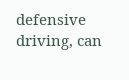defensive driving, can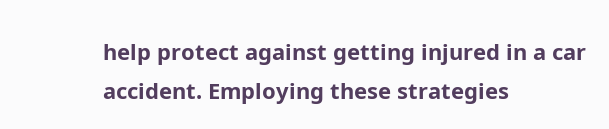help protect against getting injured in a car accident. Employing these strategies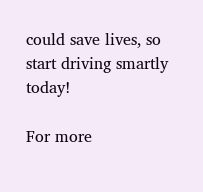could save lives, so start driving smartly today!

For more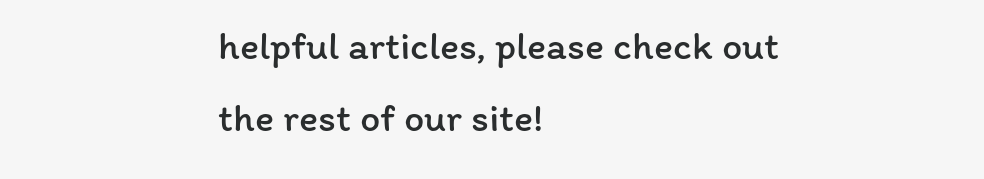helpful articles, please check out the rest of our site!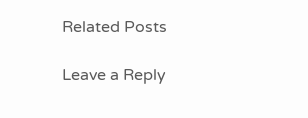Related Posts

Leave a Reply